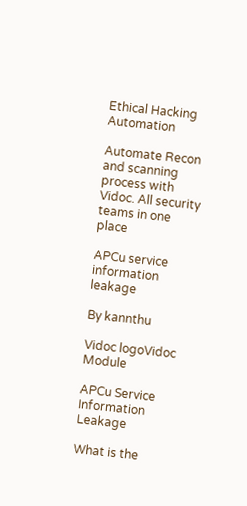Ethical Hacking Automation

Automate Recon and scanning process with Vidoc. All security teams in one place

APCu service information leakage

By kannthu

Vidoc logoVidoc Module

APCu Service Information Leakage

What is the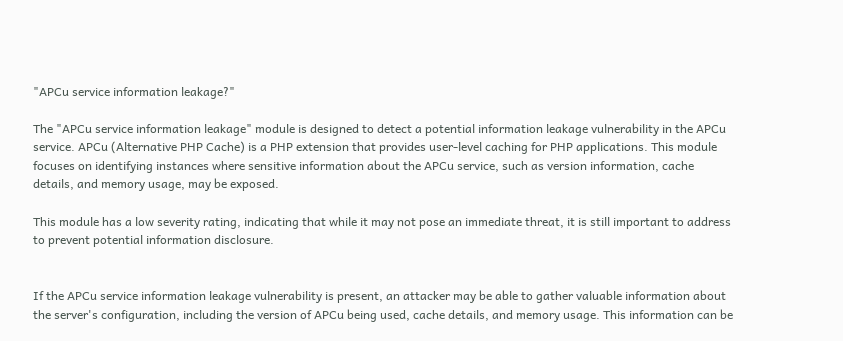"APCu service information leakage?"

The "APCu service information leakage" module is designed to detect a potential information leakage vulnerability in the APCu service. APCu (Alternative PHP Cache) is a PHP extension that provides user-level caching for PHP applications. This module focuses on identifying instances where sensitive information about the APCu service, such as version information, cache details, and memory usage, may be exposed.

This module has a low severity rating, indicating that while it may not pose an immediate threat, it is still important to address to prevent potential information disclosure.


If the APCu service information leakage vulnerability is present, an attacker may be able to gather valuable information about the server's configuration, including the version of APCu being used, cache details, and memory usage. This information can be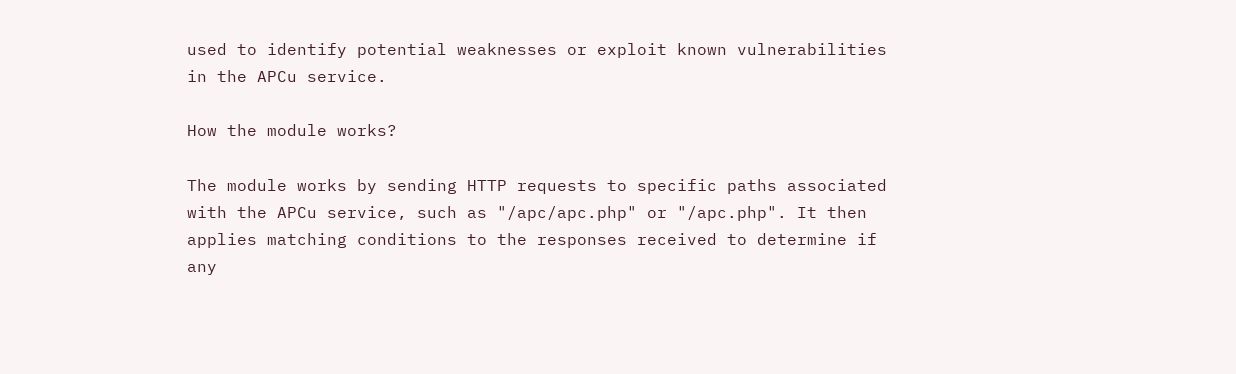used to identify potential weaknesses or exploit known vulnerabilities in the APCu service.

How the module works?

The module works by sending HTTP requests to specific paths associated with the APCu service, such as "/apc/apc.php" or "/apc.php". It then applies matching conditions to the responses received to determine if any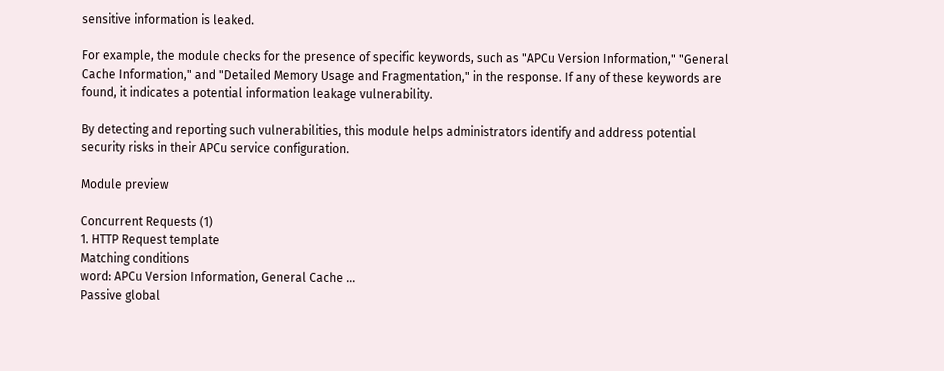sensitive information is leaked.

For example, the module checks for the presence of specific keywords, such as "APCu Version Information," "General Cache Information," and "Detailed Memory Usage and Fragmentation," in the response. If any of these keywords are found, it indicates a potential information leakage vulnerability.

By detecting and reporting such vulnerabilities, this module helps administrators identify and address potential security risks in their APCu service configuration.

Module preview

Concurrent Requests (1)
1. HTTP Request template
Matching conditions
word: APCu Version Information, General Cache ...
Passive global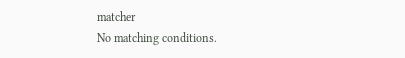matcher
No matching conditions.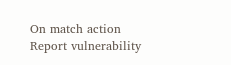On match action
Report vulnerability